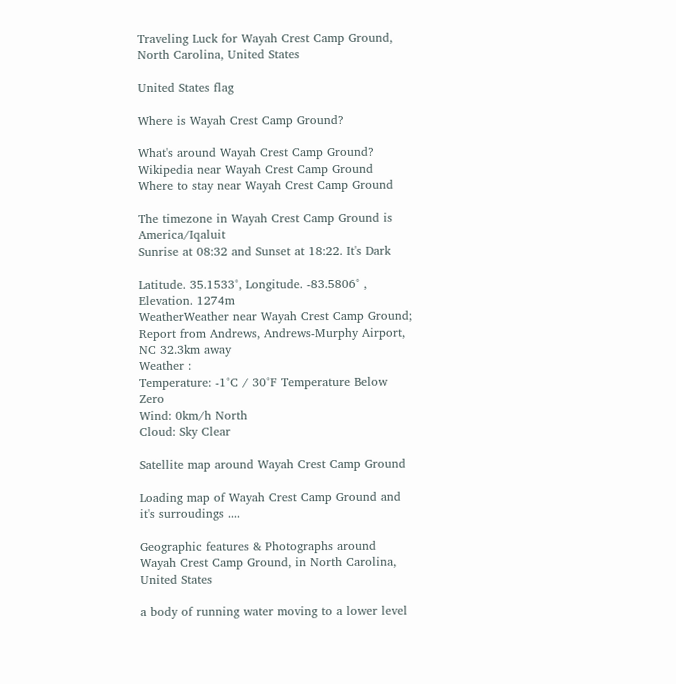Traveling Luck for Wayah Crest Camp Ground, North Carolina, United States

United States flag

Where is Wayah Crest Camp Ground?

What's around Wayah Crest Camp Ground?
Wikipedia near Wayah Crest Camp Ground
Where to stay near Wayah Crest Camp Ground

The timezone in Wayah Crest Camp Ground is America/Iqaluit
Sunrise at 08:32 and Sunset at 18:22. It's Dark

Latitude. 35.1533°, Longitude. -83.5806° , Elevation. 1274m
WeatherWeather near Wayah Crest Camp Ground; Report from Andrews, Andrews-Murphy Airport, NC 32.3km away
Weather :
Temperature: -1°C / 30°F Temperature Below Zero
Wind: 0km/h North
Cloud: Sky Clear

Satellite map around Wayah Crest Camp Ground

Loading map of Wayah Crest Camp Ground and it's surroudings ....

Geographic features & Photographs around Wayah Crest Camp Ground, in North Carolina, United States

a body of running water moving to a lower level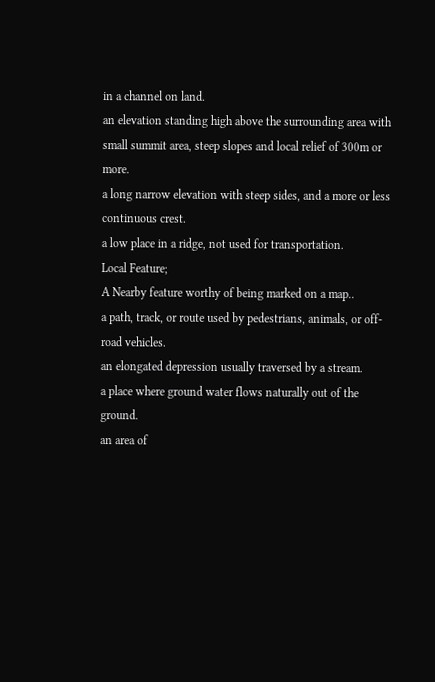in a channel on land.
an elevation standing high above the surrounding area with small summit area, steep slopes and local relief of 300m or more.
a long narrow elevation with steep sides, and a more or less continuous crest.
a low place in a ridge, not used for transportation.
Local Feature;
A Nearby feature worthy of being marked on a map..
a path, track, or route used by pedestrians, animals, or off-road vehicles.
an elongated depression usually traversed by a stream.
a place where ground water flows naturally out of the ground.
an area of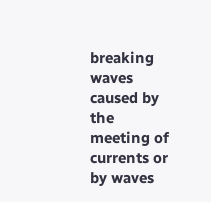breaking waves caused by the meeting of currents or by waves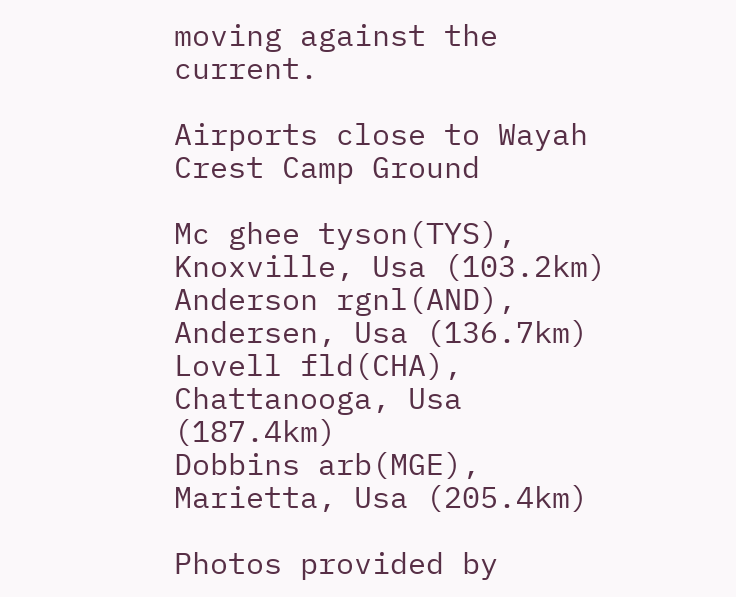moving against the current.

Airports close to Wayah Crest Camp Ground

Mc ghee tyson(TYS), Knoxville, Usa (103.2km)
Anderson rgnl(AND), Andersen, Usa (136.7km)
Lovell fld(CHA), Chattanooga, Usa (187.4km)
Dobbins arb(MGE), Marietta, Usa (205.4km)

Photos provided by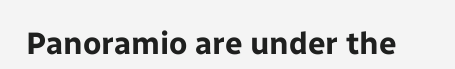Panoramio are under the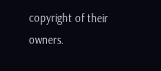copyright of their owners.